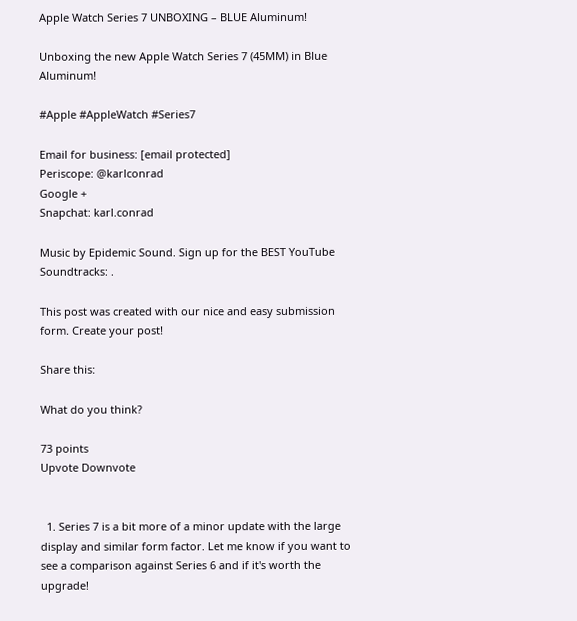Apple Watch Series 7 UNBOXING – BLUE Aluminum!

Unboxing the new Apple Watch Series 7 (45MM) in Blue Aluminum!

#Apple #AppleWatch #Series7

Email for business: [email protected]
Periscope: @karlconrad
Google +
Snapchat: karl.conrad

Music by Epidemic Sound. Sign up for the BEST YouTube Soundtracks: .

This post was created with our nice and easy submission form. Create your post!

Share this:

What do you think?

73 points
Upvote Downvote


  1. Series 7 is a bit more of a minor update with the large display and similar form factor. Let me know if you want to see a comparison against Series 6 and if it's worth the upgrade!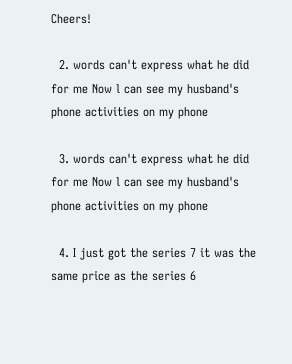Cheers!

  2. words can't express what he did for me Now l can see my husband's phone activities on my phone

  3. words can't express what he did for me Now l can see my husband's phone activities on my phone

  4. I just got the series 7 it was the same price as the series 6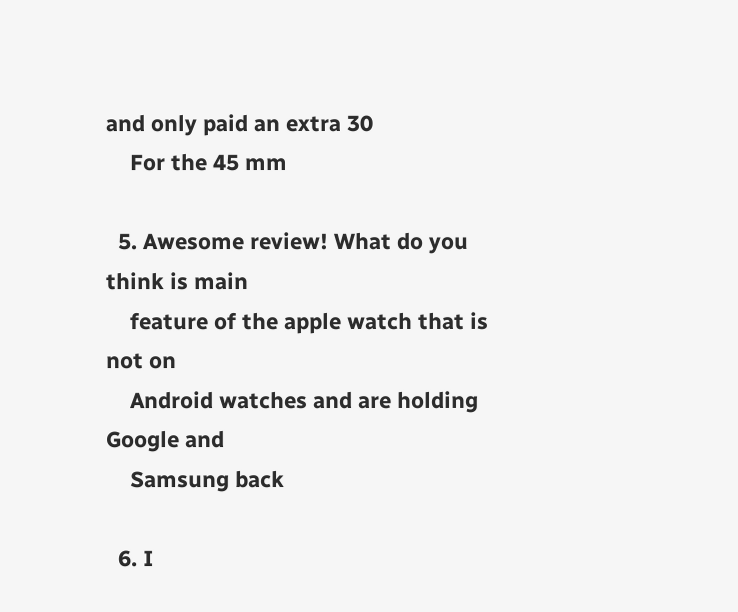and only paid an extra 30
    For the 45 mm

  5. Awesome review! What do you think is main
    feature of the apple watch that is not on
    Android watches and are holding Google and
    Samsung back

  6. I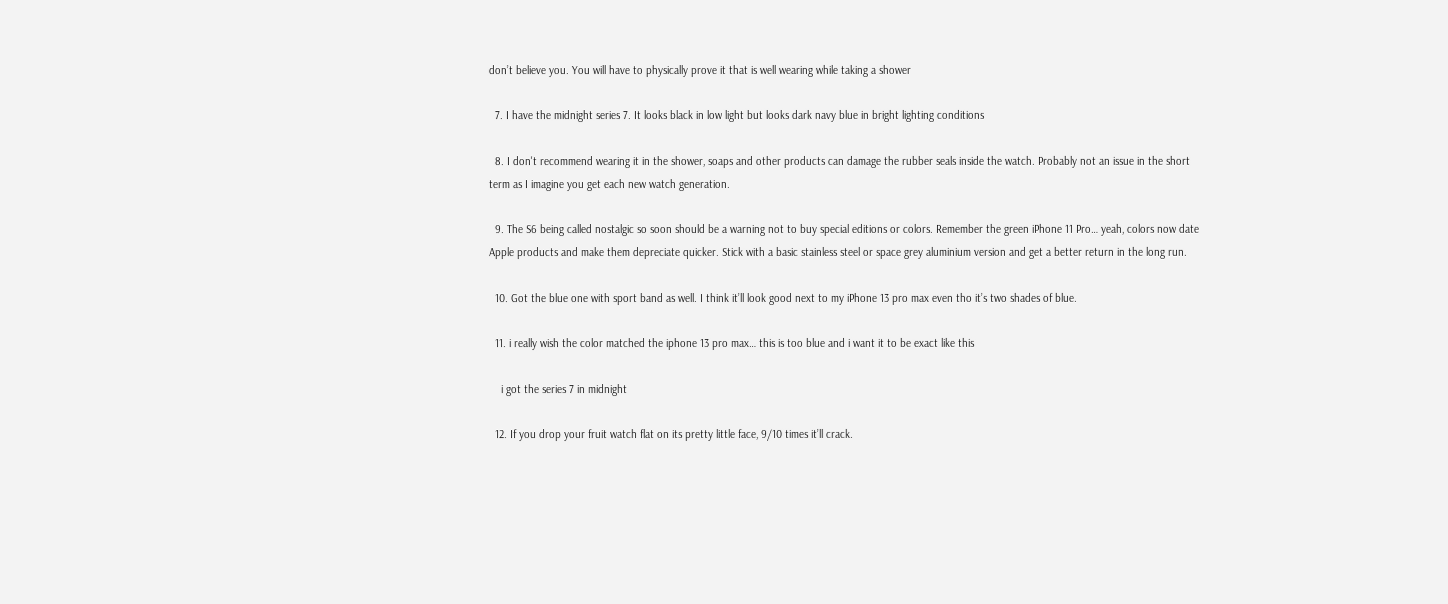don’t believe you. You will have to physically prove it that is well wearing while taking a shower

  7. I have the midnight series 7. It looks black in low light but looks dark navy blue in bright lighting conditions

  8. I don't recommend wearing it in the shower, soaps and other products can damage the rubber seals inside the watch. Probably not an issue in the short term as I imagine you get each new watch generation.

  9. The S6 being called nostalgic so soon should be a warning not to buy special editions or colors. Remember the green iPhone 11 Pro… yeah, colors now date Apple products and make them depreciate quicker. Stick with a basic stainless steel or space grey aluminium version and get a better return in the long run.

  10. Got the blue one with sport band as well. I think it’ll look good next to my iPhone 13 pro max even tho it’s two shades of blue.

  11. i really wish the color matched the iphone 13 pro max… this is too blue and i want it to be exact like this

    i got the series 7 in midnight

  12. If you drop your fruit watch flat on its pretty little face, 9/10 times it’ll crack.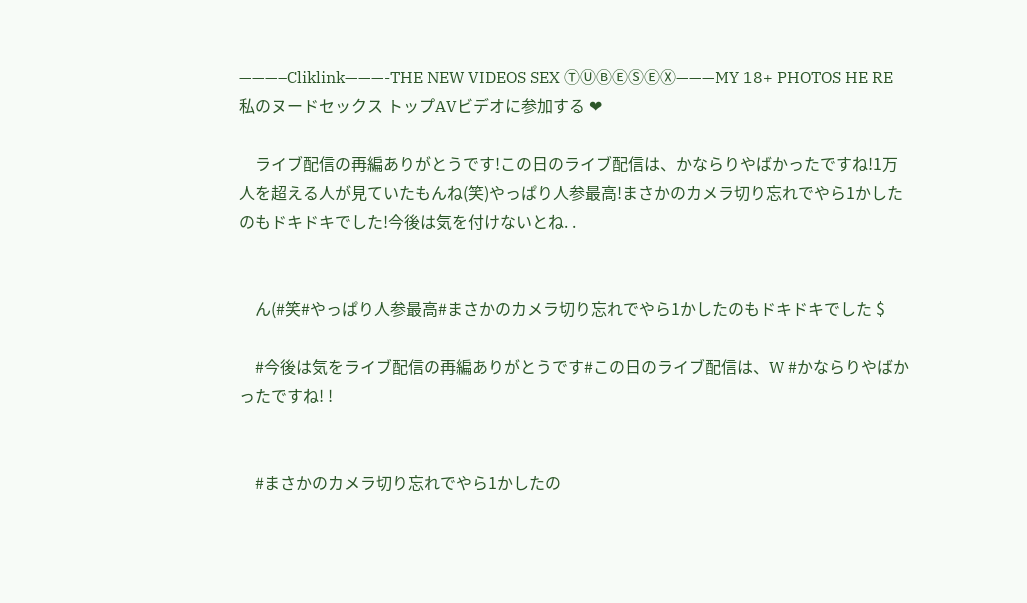———–Cliklink———-THE NEW VIDEOS SEX ⓉⓊⒷⒺⓈⒺⓍ———MY 18+ PHOTOS HE RE  私のヌードセックス トップAVビデオに参加する ❤

    ライブ配信の再編ありがとうです!この日のライブ配信は、かならりやばかったですね!1万人を超える人が見ていたもんね(笑)やっぱり人参最高!まさかのカメラ切り忘れでやら1かしたのもドキドキでした!今後は気を付けないとね. .


    ん(#笑#やっぱり人参最高#まさかのカメラ切り忘れでやら1かしたのもドキドキでした $

    #今後は気をライブ配信の再編ありがとうです#この日のライブ配信は、W #かならりやばかったですね! !


    #まさかのカメラ切り忘れでやら1かしたの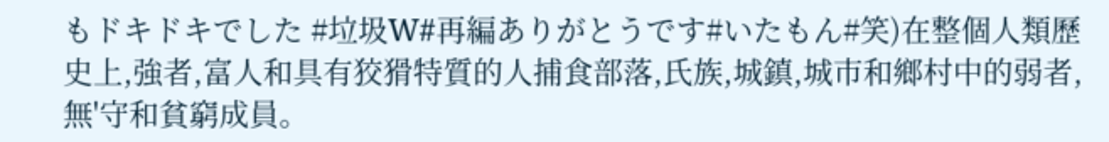もドキドキでした #垃圾W#再編ありがとうです#いたもん#笑)在整個人類歷史上,強者,富人和具有狡猾特質的人捕食部落,氏族,城鎮,城市和鄉村中的弱者,無'守和貧窮成員。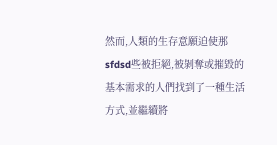然而,人類的生存意願迫使那sfdsd些被拒絕,被剝奪或摧毀的基本需求的人們找到了一種生活方式,並繼續將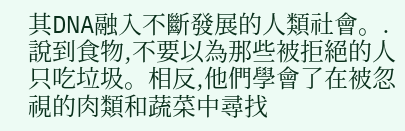其DNA融入不斷發展的人類社會。. 說到食物,不要以為那些被拒絕的人只吃垃圾。相反,他們學會了在被忽視的肉類和蔬菜中尋找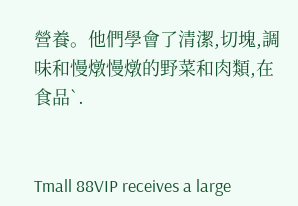營養。他們學會了清潔,切塊,調味和慢燉慢燉的野菜和肉類,在食品`.


Tmall 88VIP receives a large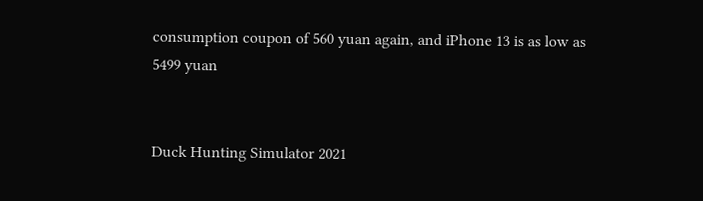consumption coupon of 560 yuan again, and iPhone 13 is as low as 5499 yuan


Duck Hunting Simulator 2021